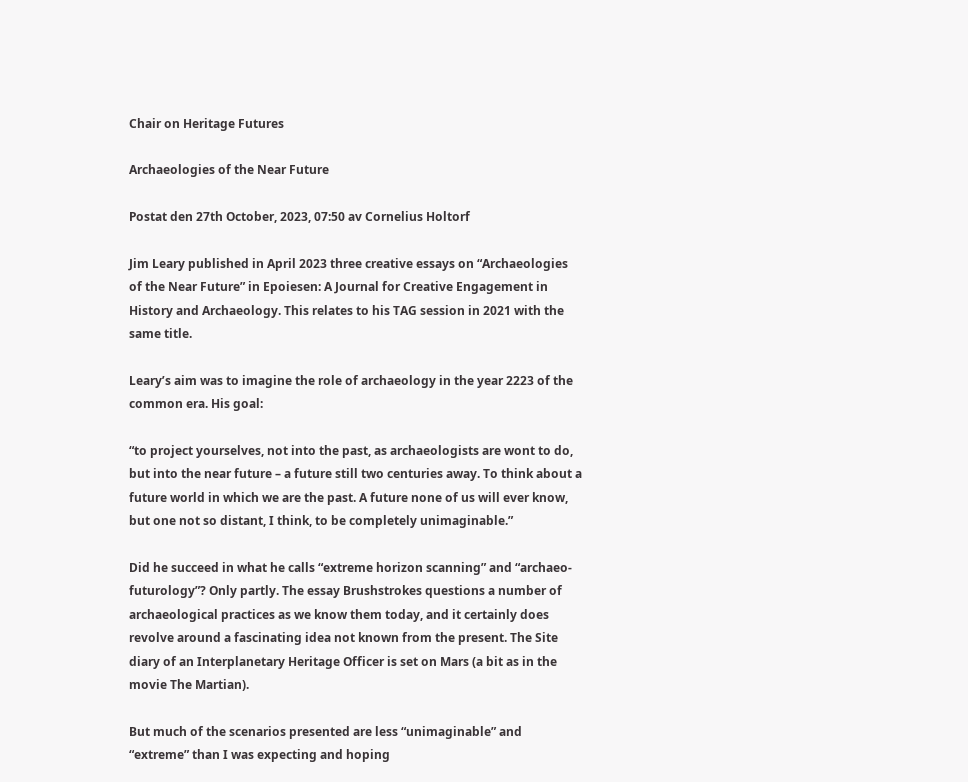Chair on Heritage Futures

Archaeologies of the Near Future

Postat den 27th October, 2023, 07:50 av Cornelius Holtorf

Jim Leary published in April 2023 three creative essays on “Archaeologies of the Near Future” in Epoiesen: A Journal for Creative Engagement in History and Archaeology. This relates to his TAG session in 2021 with the same title.

Leary’s aim was to imagine the role of archaeology in the year 2223 of the common era. His goal:

“to project yourselves, not into the past, as archaeologists are wont to do, but into the near future – a future still two centuries away. To think about a future world in which we are the past. A future none of us will ever know, but one not so distant, I think, to be completely unimaginable.”

Did he succeed in what he calls “extreme horizon scanning” and “archaeo-futurology”? Only partly. The essay Brushstrokes questions a number of archaeological practices as we know them today, and it certainly does revolve around a fascinating idea not known from the present. The Site diary of an Interplanetary Heritage Officer is set on Mars (a bit as in the movie The Martian).

But much of the scenarios presented are less “unimaginable” and “extreme” than I was expecting and hoping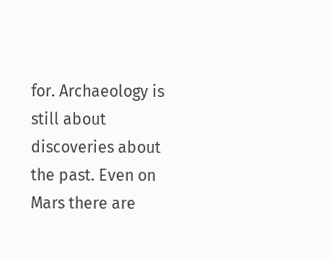for. Archaeology is still about discoveries about the past. Even on Mars there are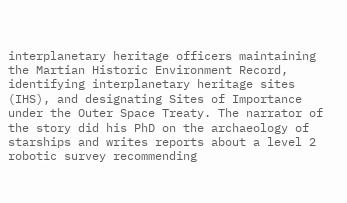interplanetary heritage officers maintaining the Martian Historic Environment Record, identifying interplanetary heritage sites (IHS), and designating Sites of Importance under the Outer Space Treaty. The narrator of the story did his PhD on the archaeology of starships and writes reports about a level 2 robotic survey recommending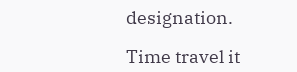designation.

Time travel it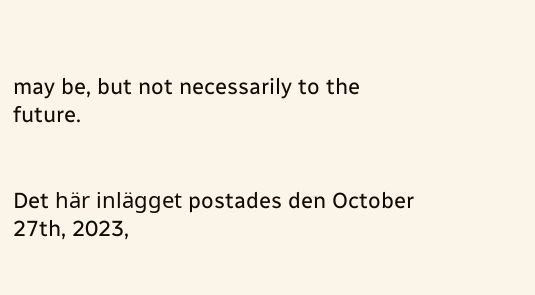may be, but not necessarily to the future.


Det här inlägget postades den October 27th, 2023,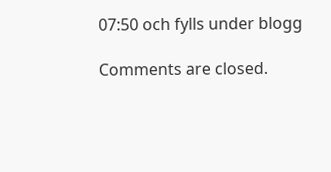07:50 och fylls under blogg

Comments are closed.